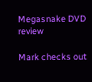Megasnake DVD review

Mark checks out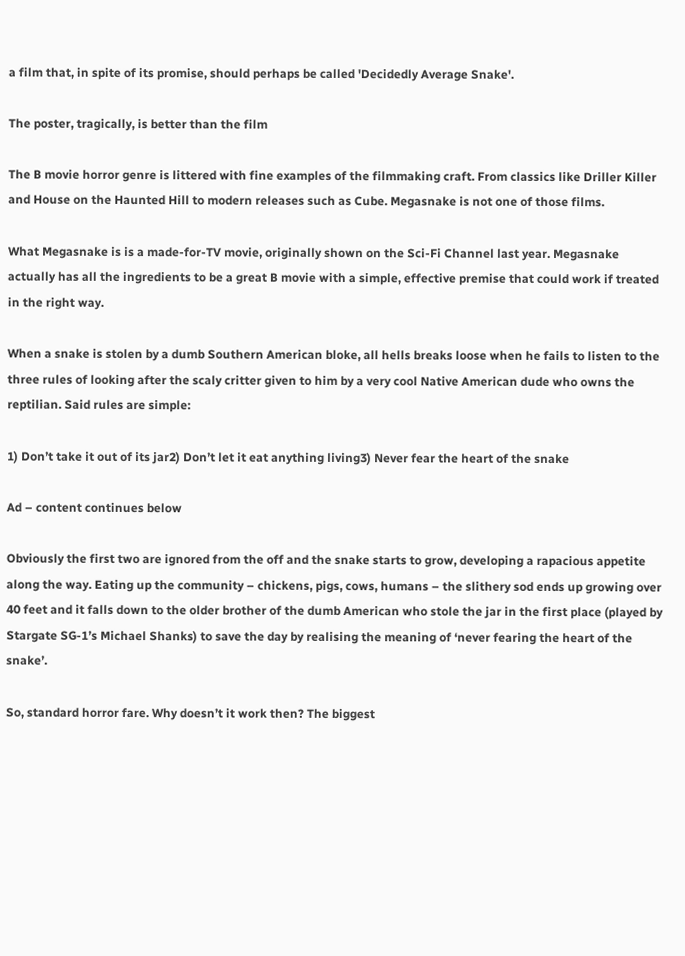a film that, in spite of its promise, should perhaps be called 'Decidedly Average Snake'.

The poster, tragically, is better than the film

The B movie horror genre is littered with fine examples of the filmmaking craft. From classics like Driller Killer and House on the Haunted Hill to modern releases such as Cube. Megasnake is not one of those films.

What Megasnake is is a made-for-TV movie, originally shown on the Sci-Fi Channel last year. Megasnake actually has all the ingredients to be a great B movie with a simple, effective premise that could work if treated in the right way.

When a snake is stolen by a dumb Southern American bloke, all hells breaks loose when he fails to listen to the three rules of looking after the scaly critter given to him by a very cool Native American dude who owns the reptilian. Said rules are simple:

1) Don’t take it out of its jar2) Don’t let it eat anything living3) Never fear the heart of the snake

Ad – content continues below

Obviously the first two are ignored from the off and the snake starts to grow, developing a rapacious appetite along the way. Eating up the community – chickens, pigs, cows, humans – the slithery sod ends up growing over 40 feet and it falls down to the older brother of the dumb American who stole the jar in the first place (played by Stargate SG-1’s Michael Shanks) to save the day by realising the meaning of ‘never fearing the heart of the snake’.

So, standard horror fare. Why doesn’t it work then? The biggest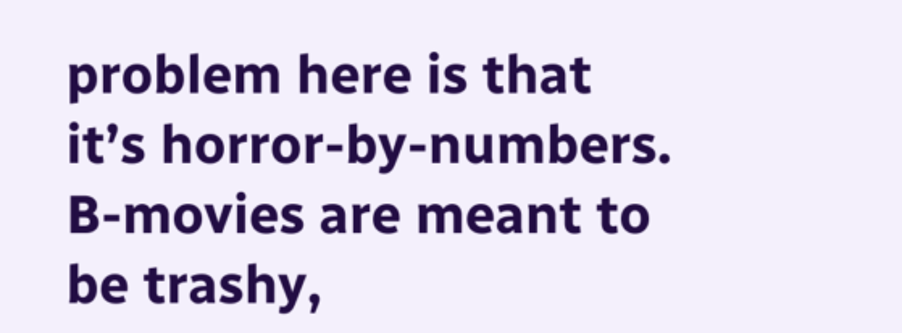problem here is that it’s horror-by-numbers. B-movies are meant to be trashy,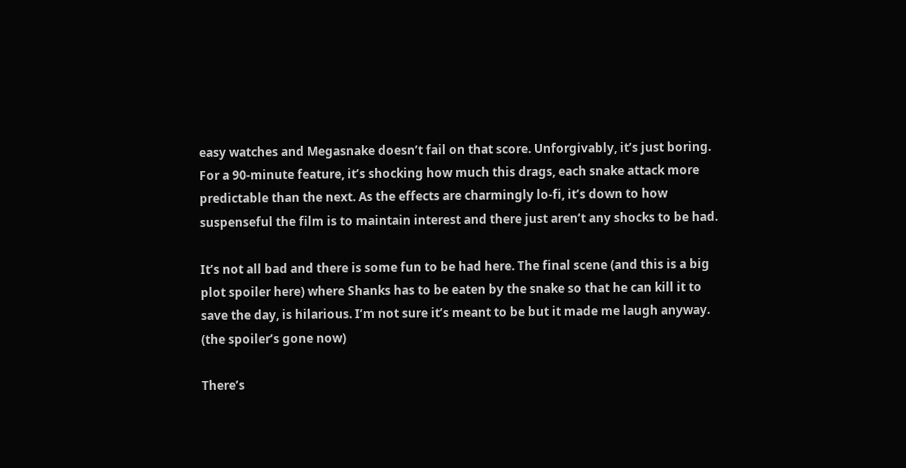easy watches and Megasnake doesn’t fail on that score. Unforgivably, it’s just boring. For a 90-minute feature, it’s shocking how much this drags, each snake attack more predictable than the next. As the effects are charmingly lo-fi, it’s down to how suspenseful the film is to maintain interest and there just aren’t any shocks to be had.

It’s not all bad and there is some fun to be had here. The final scene (and this is a big plot spoiler here) where Shanks has to be eaten by the snake so that he can kill it to save the day, is hilarious. I’m not sure it’s meant to be but it made me laugh anyway. (the spoiler’s gone now)

There’s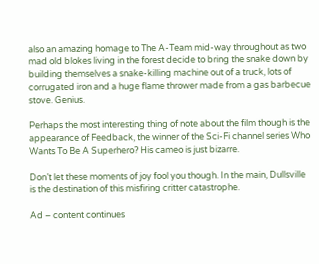also an amazing homage to The A-Team mid-way throughout as two mad old blokes living in the forest decide to bring the snake down by building themselves a snake-killing machine out of a truck, lots of corrugated iron and a huge flame thrower made from a gas barbecue stove. Genius.

Perhaps the most interesting thing of note about the film though is the appearance of Feedback, the winner of the Sci-Fi channel series Who Wants To Be A Superhero? His cameo is just bizarre.

Don’t let these moments of joy fool you though. In the main, Dullsville is the destination of this misfiring critter catastrophe.

Ad – content continues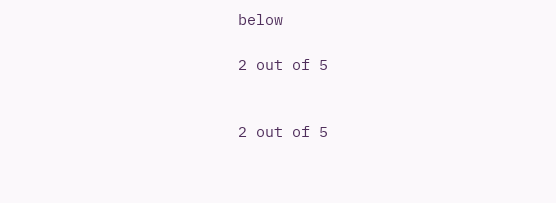below

2 out of 5


2 out of 5